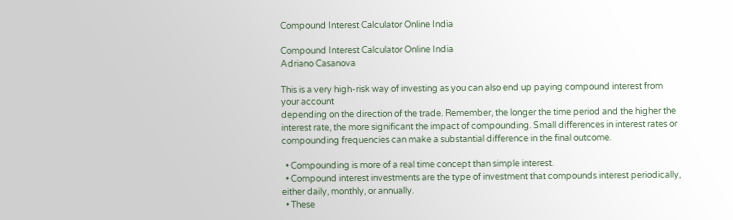Compound Interest Calculator Online India

Compound Interest Calculator Online India
Adriano Casanova

This is a very high-risk way of investing as you can also end up paying compound interest from your account
depending on the direction of the trade. Remember, the longer the time period and the higher the interest rate, the more significant the impact of compounding. Small differences in interest rates or compounding frequencies can make a substantial difference in the final outcome.

  • Compounding is more of a real time concept than simple interest.
  • Compound interest investments are the type of investment that compounds interest periodically, either daily, monthly, or annually.
  • These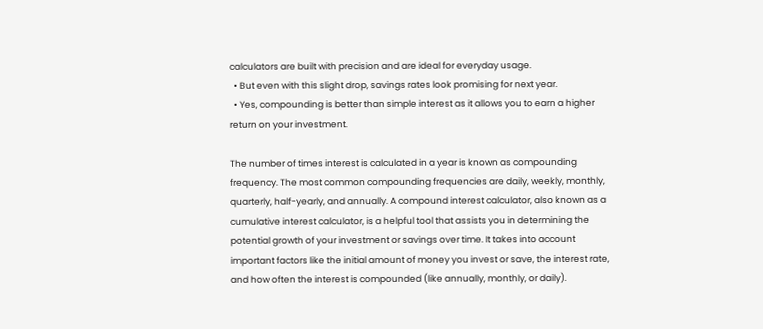calculators are built with precision and are ideal for everyday usage.
  • But even with this slight drop, savings rates look promising for next year.
  • Yes, compounding is better than simple interest as it allows you to earn a higher return on your investment.

The number of times interest is calculated in a year is known as compounding frequency. The most common compounding frequencies are daily, weekly, monthly, quarterly, half-yearly, and annually. A compound interest calculator, also known as a cumulative interest calculator, is a helpful tool that assists you in determining the potential growth of your investment or savings over time. It takes into account important factors like the initial amount of money you invest or save, the interest rate, and how often the interest is compounded (like annually, monthly, or daily).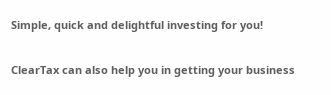Simple, quick and delightful investing for you!

ClearTax can also help you in getting your business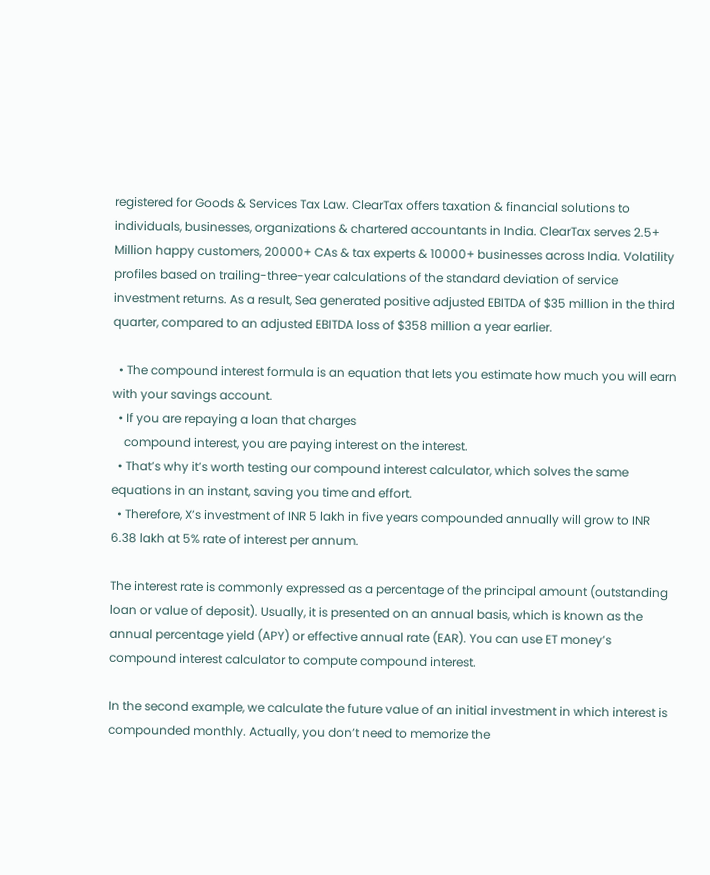registered for Goods & Services Tax Law. ClearTax offers taxation & financial solutions to individuals, businesses, organizations & chartered accountants in India. ClearTax serves 2.5+ Million happy customers, 20000+ CAs & tax experts & 10000+ businesses across India. Volatility profiles based on trailing-three-year calculations of the standard deviation of service investment returns. As a result, Sea generated positive adjusted EBITDA of $35 million in the third quarter, compared to an adjusted EBITDA loss of $358 million a year earlier.

  • The compound interest formula is an equation that lets you estimate how much you will earn with your savings account.
  • If you are repaying a loan that charges
    compound interest, you are paying interest on the interest.
  • That’s why it’s worth testing our compound interest calculator, which solves the same equations in an instant, saving you time and effort.
  • Therefore, X’s investment of INR 5 lakh in five years compounded annually will grow to INR 6.38 lakh at 5% rate of interest per annum.

The interest rate is commonly expressed as a percentage of the principal amount (outstanding loan or value of deposit). Usually, it is presented on an annual basis, which is known as the annual percentage yield (APY) or effective annual rate (EAR). You can use ET money’s compound interest calculator to compute compound interest.

In the second example, we calculate the future value of an initial investment in which interest is compounded monthly. Actually, you don’t need to memorize the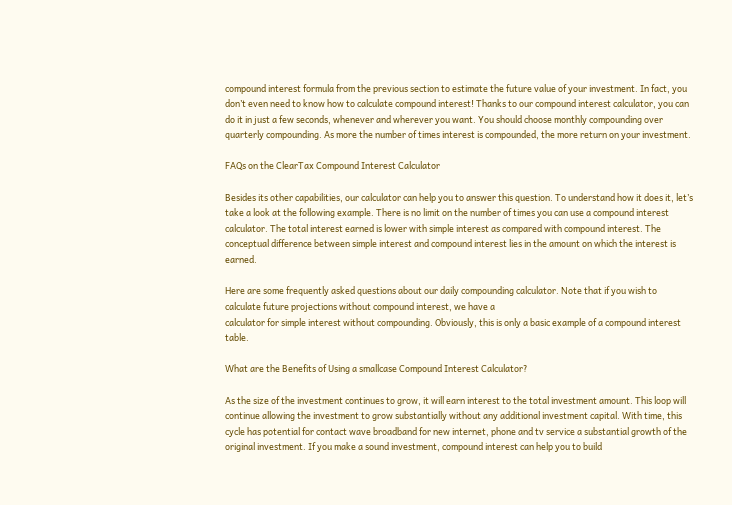compound interest formula from the previous section to estimate the future value of your investment. In fact, you don’t even need to know how to calculate compound interest! Thanks to our compound interest calculator, you can do it in just a few seconds, whenever and wherever you want. You should choose monthly compounding over quarterly compounding. As more the number of times interest is compounded, the more return on your investment.

FAQs on the ClearTax Compound Interest Calculator

Besides its other capabilities, our calculator can help you to answer this question. To understand how it does it, let’s take a look at the following example. There is no limit on the number of times you can use a compound interest calculator. The total interest earned is lower with simple interest as compared with compound interest. The conceptual difference between simple interest and compound interest lies in the amount on which the interest is earned.

Here are some frequently asked questions about our daily compounding calculator. Note that if you wish to calculate future projections without compound interest, we have a
calculator for simple interest without compounding. Obviously, this is only a basic example of a compound interest table.

What are the Benefits of Using a smallcase Compound Interest Calculator?

As the size of the investment continues to grow, it will earn interest to the total investment amount. This loop will continue allowing the investment to grow substantially without any additional investment capital. With time, this cycle has potential for contact wave broadband for new internet, phone and tv service a substantial growth of the original investment. If you make a sound investment, compound interest can help you to build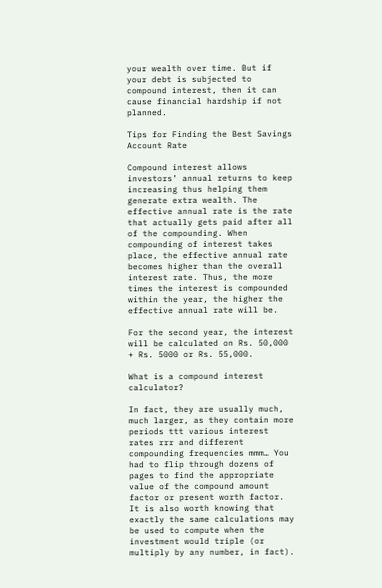your wealth over time. But if your debt is subjected to compound interest, then it can cause financial hardship if not planned.

Tips for Finding the Best Savings Account Rate

Compound interest allows investors’ annual returns to keep increasing thus helping them generate extra wealth. The effective annual rate is the rate that actually gets paid after all of the compounding. When compounding of interest takes place, the effective annual rate becomes higher than the overall interest rate. Thus, the more times the interest is compounded within the year, the higher the effective annual rate will be.

For the second year, the interest will be calculated on Rs. 50,000 + Rs. 5000 or Rs. 55,000.

What is a compound interest calculator?

In fact, they are usually much, much larger, as they contain more periods ttt various interest rates rrr and different compounding frequencies mmm… You had to flip through dozens of pages to find the appropriate value of the compound amount factor or present worth factor. It is also worth knowing that exactly the same calculations may be used to compute when the investment would triple (or multiply by any number, in fact).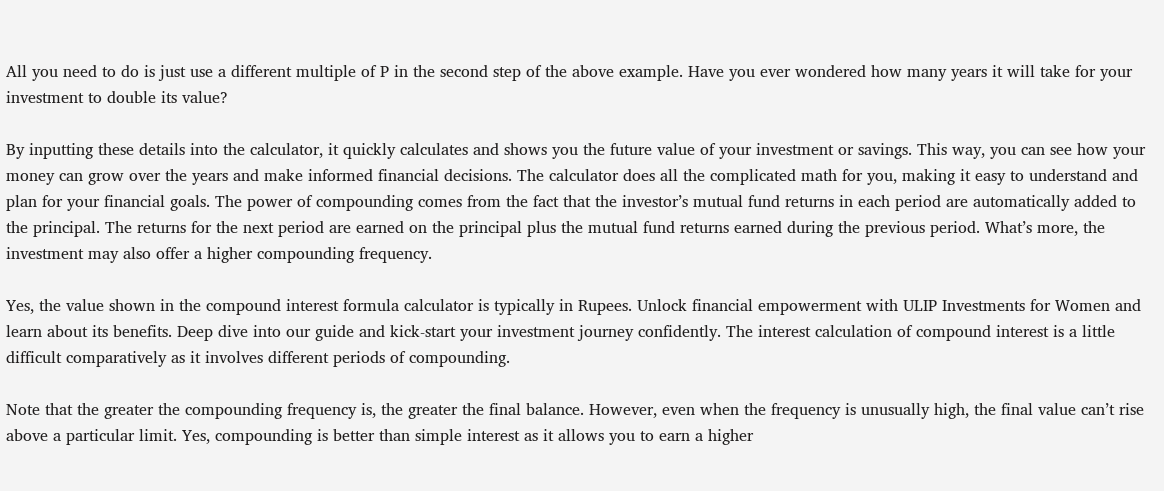All you need to do is just use a different multiple of P in the second step of the above example. Have you ever wondered how many years it will take for your investment to double its value?

By inputting these details into the calculator, it quickly calculates and shows you the future value of your investment or savings. This way, you can see how your money can grow over the years and make informed financial decisions. The calculator does all the complicated math for you, making it easy to understand and plan for your financial goals. The power of compounding comes from the fact that the investor’s mutual fund returns in each period are automatically added to the principal. The returns for the next period are earned on the principal plus the mutual fund returns earned during the previous period. What’s more, the investment may also offer a higher compounding frequency.

Yes, the value shown in the compound interest formula calculator is typically in Rupees. Unlock financial empowerment with ULIP Investments for Women and learn about its benefits. Deep dive into our guide and kick-start your investment journey confidently. The interest calculation of compound interest is a little difficult comparatively as it involves different periods of compounding.

Note that the greater the compounding frequency is, the greater the final balance. However, even when the frequency is unusually high, the final value can’t rise above a particular limit. Yes, compounding is better than simple interest as it allows you to earn a higher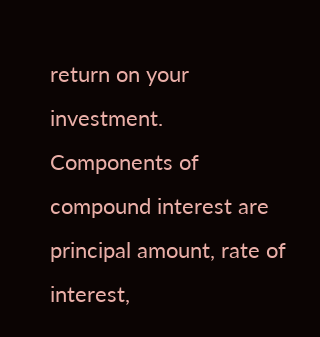return on your investment. Components of compound interest are principal amount, rate of interest,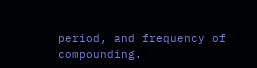period, and frequency of compounding.